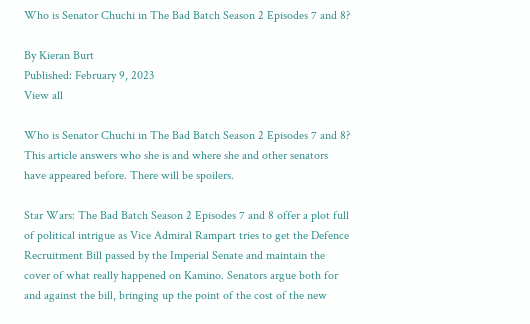Who is Senator Chuchi in The Bad Batch Season 2 Episodes 7 and 8?

By Kieran Burt
Published: February 9, 2023
View all

Who is Senator Chuchi in The Bad Batch Season 2 Episodes 7 and 8? This article answers who she is and where she and other senators have appeared before. There will be spoilers.

Star Wars: The Bad Batch Season 2 Episodes 7 and 8 offer a plot full of political intrigue as Vice Admiral Rampart tries to get the Defence Recruitment Bill passed by the Imperial Senate and maintain the cover of what really happened on Kamino. Senators argue both for and against the bill, bringing up the point of the cost of the new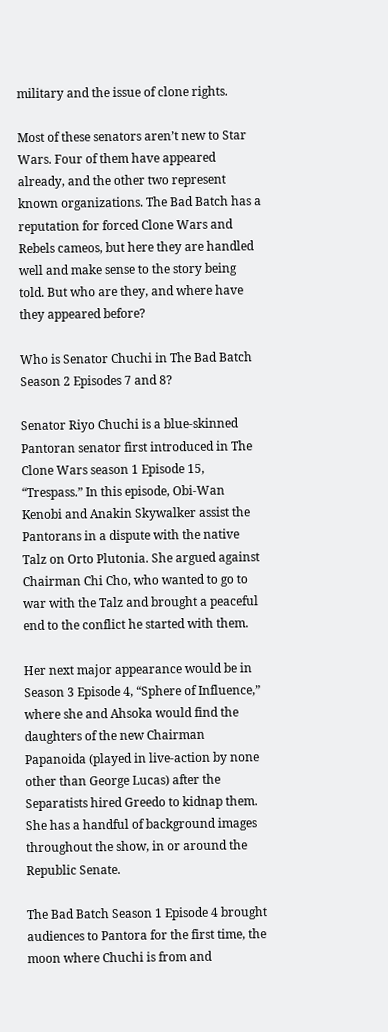military and the issue of clone rights.

Most of these senators aren’t new to Star Wars. Four of them have appeared already, and the other two represent known organizations. The Bad Batch has a reputation for forced Clone Wars and Rebels cameos, but here they are handled well and make sense to the story being told. But who are they, and where have they appeared before?

Who is Senator Chuchi in The Bad Batch Season 2 Episodes 7 and 8?

Senator Riyo Chuchi is a blue-skinned Pantoran senator first introduced in The Clone Wars season 1 Episode 15, “Trespass.” In this episode, Obi-Wan Kenobi and Anakin Skywalker assist the Pantorans in a dispute with the native Talz on Orto Plutonia. She argued against Chairman Chi Cho, who wanted to go to war with the Talz and brought a peaceful end to the conflict he started with them.

Her next major appearance would be in Season 3 Episode 4, “Sphere of Influence,” where she and Ahsoka would find the daughters of the new Chairman Papanoida (played in live-action by none other than George Lucas) after the Separatists hired Greedo to kidnap them. She has a handful of background images throughout the show, in or around the Republic Senate.

The Bad Batch Season 1 Episode 4 brought audiences to Pantora for the first time, the moon where Chuchi is from and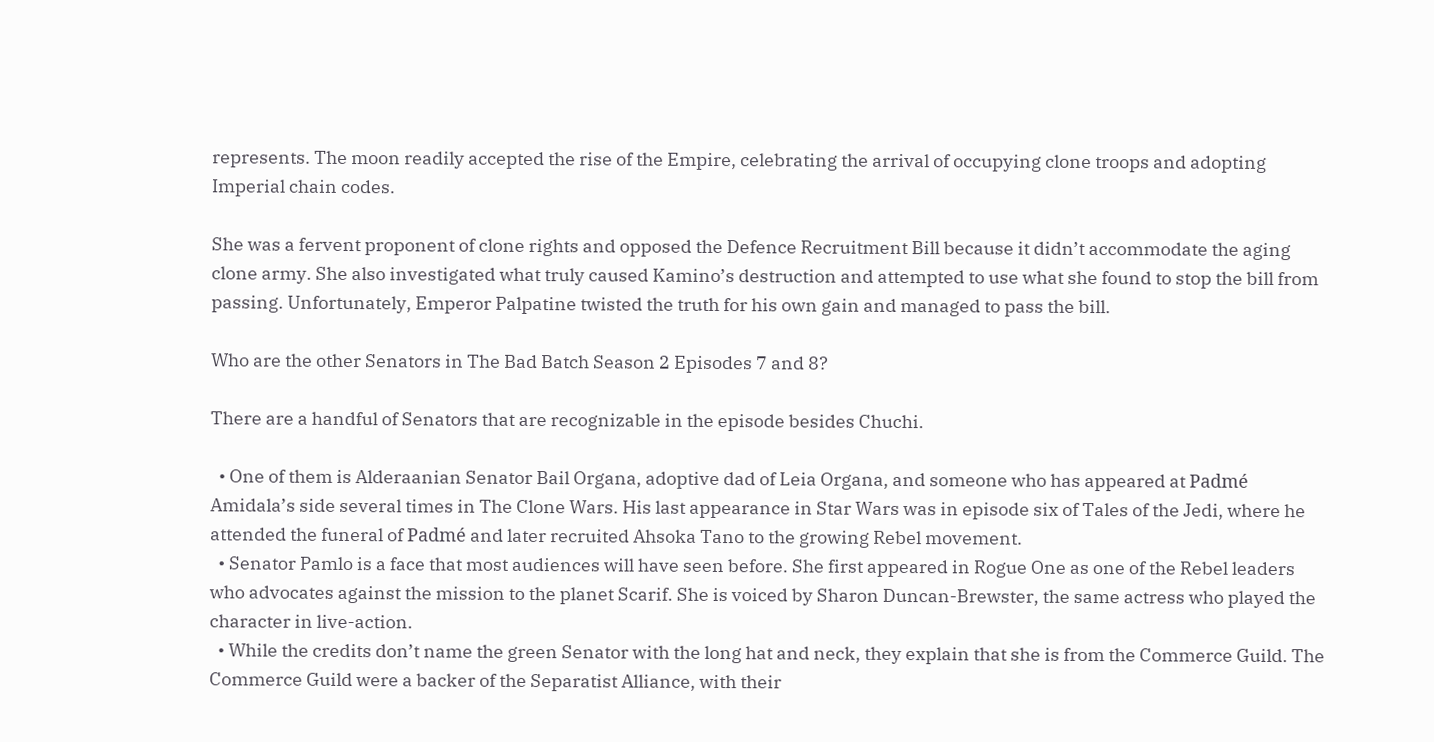represents. The moon readily accepted the rise of the Empire, celebrating the arrival of occupying clone troops and adopting Imperial chain codes.

She was a fervent proponent of clone rights and opposed the Defence Recruitment Bill because it didn’t accommodate the aging clone army. She also investigated what truly caused Kamino’s destruction and attempted to use what she found to stop the bill from passing. Unfortunately, Emperor Palpatine twisted the truth for his own gain and managed to pass the bill.

Who are the other Senators in The Bad Batch Season 2 Episodes 7 and 8?

There are a handful of Senators that are recognizable in the episode besides Chuchi.

  • One of them is Alderaanian Senator Bail Organa, adoptive dad of Leia Organa, and someone who has appeared at Padmé Amidala’s side several times in The Clone Wars. His last appearance in Star Wars was in episode six of Tales of the Jedi, where he attended the funeral of Padmé and later recruited Ahsoka Tano to the growing Rebel movement.
  • Senator Pamlo is a face that most audiences will have seen before. She first appeared in Rogue One as one of the Rebel leaders who advocates against the mission to the planet Scarif. She is voiced by Sharon Duncan-Brewster, the same actress who played the character in live-action.
  • While the credits don’t name the green Senator with the long hat and neck, they explain that she is from the Commerce Guild. The Commerce Guild were a backer of the Separatist Alliance, with their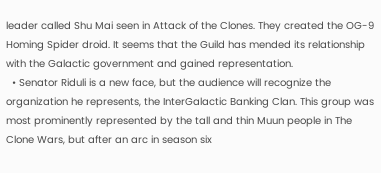leader called Shu Mai seen in Attack of the Clones. They created the OG-9 Homing Spider droid. It seems that the Guild has mended its relationship with the Galactic government and gained representation.
  • Senator Riduli is a new face, but the audience will recognize the organization he represents, the InterGalactic Banking Clan. This group was most prominently represented by the tall and thin Muun people in The Clone Wars, but after an arc in season six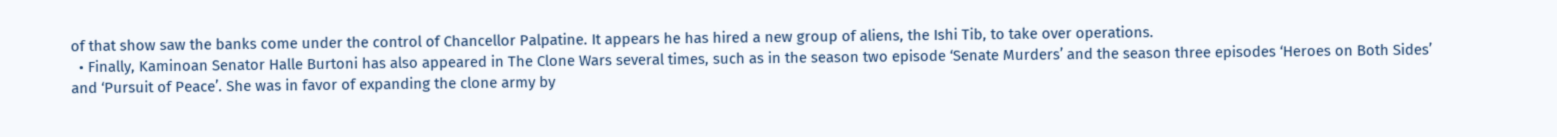of that show saw the banks come under the control of Chancellor Palpatine. It appears he has hired a new group of aliens, the Ishi Tib, to take over operations.
  • Finally, Kaminoan Senator Halle Burtoni has also appeared in The Clone Wars several times, such as in the season two episode ‘Senate Murders’ and the season three episodes ‘Heroes on Both Sides’ and ‘Pursuit of Peace’. She was in favor of expanding the clone army by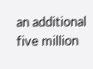an additional five million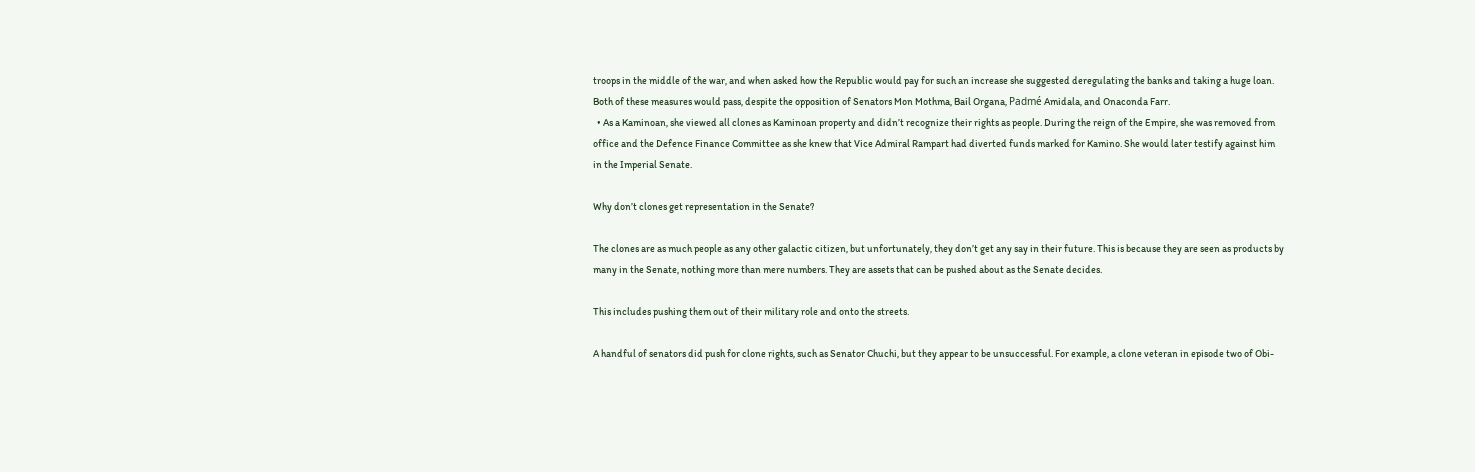troops in the middle of the war, and when asked how the Republic would pay for such an increase she suggested deregulating the banks and taking a huge loan. Both of these measures would pass, despite the opposition of Senators Mon Mothma, Bail Organa, Padmé Amidala, and Onaconda Farr.
  • As a Kaminoan, she viewed all clones as Kaminoan property and didn’t recognize their rights as people. During the reign of the Empire, she was removed from office and the Defence Finance Committee as she knew that Vice Admiral Rampart had diverted funds marked for Kamino. She would later testify against him in the Imperial Senate.

Why don’t clones get representation in the Senate?

The clones are as much people as any other galactic citizen, but unfortunately, they don’t get any say in their future. This is because they are seen as products by many in the Senate, nothing more than mere numbers. They are assets that can be pushed about as the Senate decides.

This includes pushing them out of their military role and onto the streets.

A handful of senators did push for clone rights, such as Senator Chuchi, but they appear to be unsuccessful. For example, a clone veteran in episode two of Obi-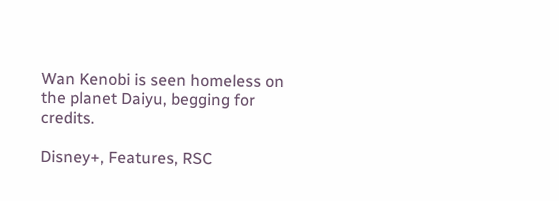Wan Kenobi is seen homeless on the planet Daiyu, begging for credits.

Disney+, Features, RSC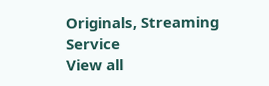Originals, Streaming Service
View all